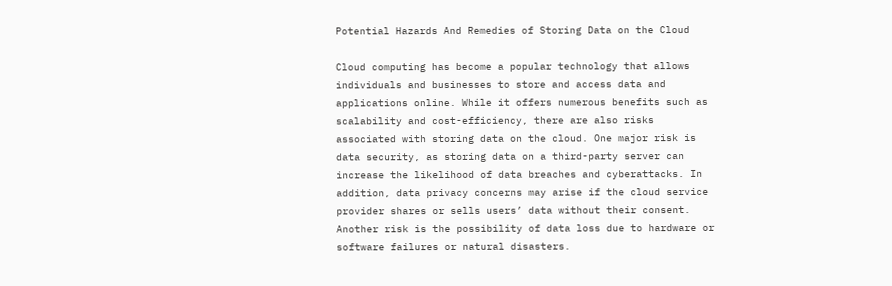Potential Hazards And Remedies of Storing Data on the Cloud

Cloud computing has become a popular technology that allows individuals and businesses to store and access data and applications online. While it offers numerous benefits such as scalability and cost-efficiency, there are also risks associated with storing data on the cloud. One major risk is data security, as storing data on a third-party server can increase the likelihood of data breaches and cyberattacks. In addition, data privacy concerns may arise if the cloud service provider shares or sells users’ data without their consent. Another risk is the possibility of data loss due to hardware or software failures or natural disasters.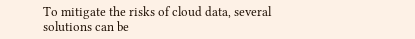To mitigate the risks of cloud data, several solutions can be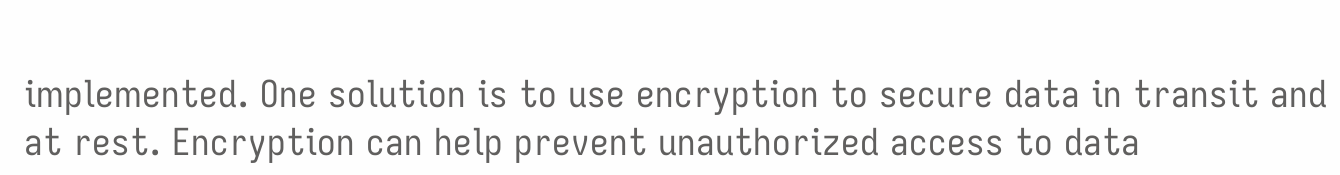implemented. One solution is to use encryption to secure data in transit and at rest. Encryption can help prevent unauthorized access to data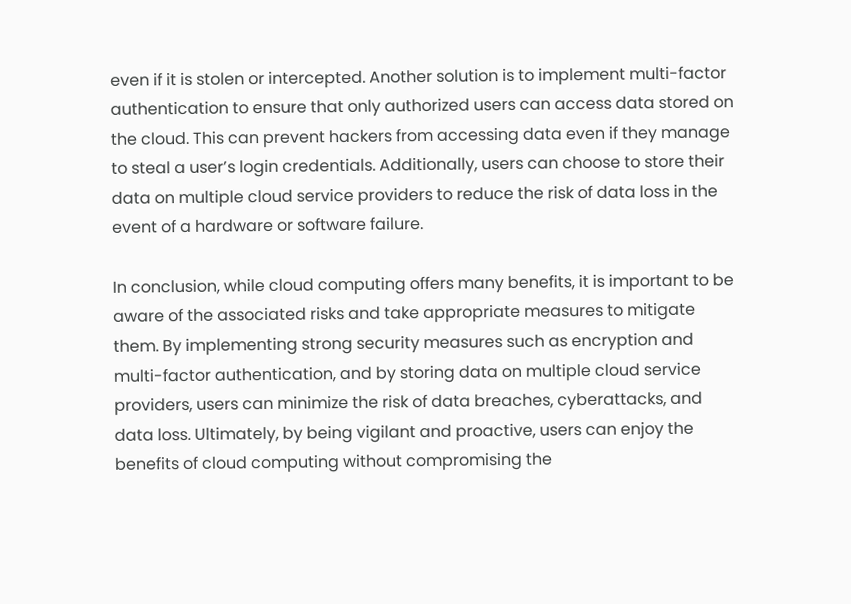even if it is stolen or intercepted. Another solution is to implement multi-factor authentication to ensure that only authorized users can access data stored on the cloud. This can prevent hackers from accessing data even if they manage to steal a user’s login credentials. Additionally, users can choose to store their data on multiple cloud service providers to reduce the risk of data loss in the event of a hardware or software failure.

In conclusion, while cloud computing offers many benefits, it is important to be aware of the associated risks and take appropriate measures to mitigate them. By implementing strong security measures such as encryption and multi-factor authentication, and by storing data on multiple cloud service providers, users can minimize the risk of data breaches, cyberattacks, and data loss. Ultimately, by being vigilant and proactive, users can enjoy the benefits of cloud computing without compromising the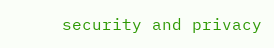security and privacy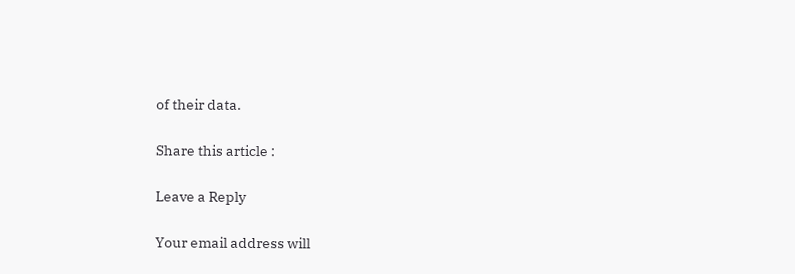of their data.

Share this article :

Leave a Reply

Your email address will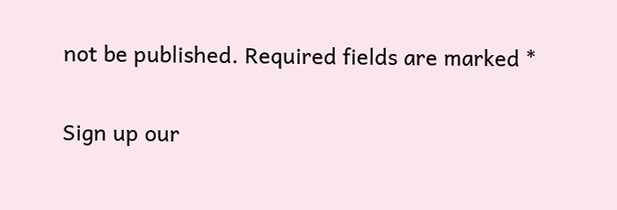not be published. Required fields are marked *


Sign up our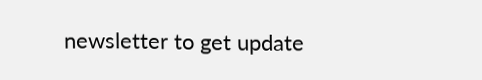newsletter to get update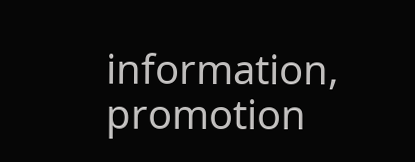information, promotion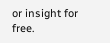or insight for free.